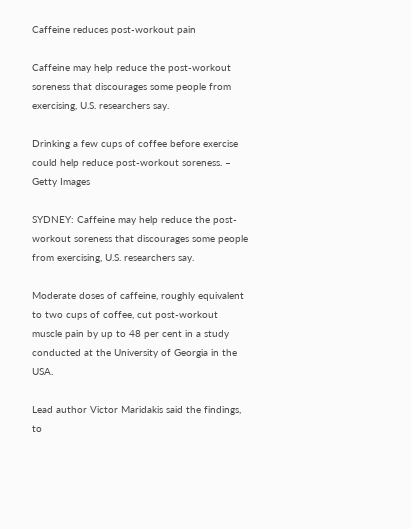Caffeine reduces post-workout pain

Caffeine may help reduce the post-workout soreness that discourages some people from exercising, U.S. researchers say.

Drinking a few cups of coffee before exercise could help reduce post-workout soreness. – Getty Images

SYDNEY: Caffeine may help reduce the post-workout soreness that discourages some people from exercising, U.S. researchers say.

Moderate doses of caffeine, roughly equivalent to two cups of coffee, cut post-workout muscle pain by up to 48 per cent in a study conducted at the University of Georgia in the USA.

Lead author Victor Maridakis said the findings, to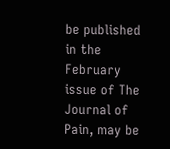be published in the February issue of The Journal of Pain, may be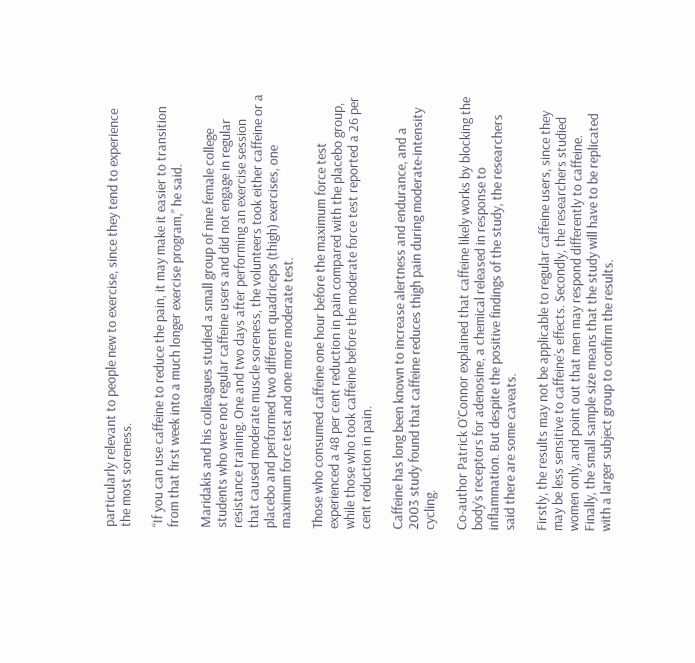particularly relevant to people new to exercise, since they tend to experience the most soreness.

“If you can use caffeine to reduce the pain, it may make it easier to transition from that first week into a much longer exercise program,” he said.

Maridakis and his colleagues studied a small group of nine female college students who were not regular caffeine users and did not engage in regular resistance training. One and two days after performing an exercise session that caused moderate muscle soreness, the volunteers took either caffeine or a placebo and performed two different quadriceps (thigh) exercises, one maximum force test and one more moderate test.

Those who consumed caffeine one hour before the maximum force test experienced a 48 per cent reduction in pain compared with the placebo group, while those who took caffeine before the moderate force test reported a 26 per cent reduction in pain.

Caffeine has long been known to increase alertness and endurance, and a 2003 study found that caffeine reduces thigh pain during moderate-intensity cycling.

Co-author Patrick O’Connor explained that caffeine likely works by blocking the body’s receptors for adenosine, a chemical released in response to inflammation. But despite the positive findings of the study, the researchers said there are some caveats.

Firstly, the results may not be applicable to regular caffeine users, since they may be less sensitive to caffeine’s effects. Secondly, the researchers studied women only, and point out that men may respond differently to caffeine. Finally, the small sample size means that the study will have to be replicated with a larger subject group to confirm the results.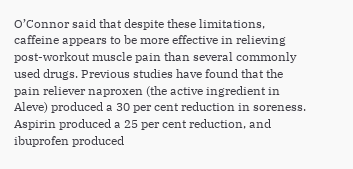O’Connor said that despite these limitations, caffeine appears to be more effective in relieving post-workout muscle pain than several commonly used drugs. Previous studies have found that the pain reliever naproxen (the active ingredient in Aleve) produced a 30 per cent reduction in soreness. Aspirin produced a 25 per cent reduction, and ibuprofen produced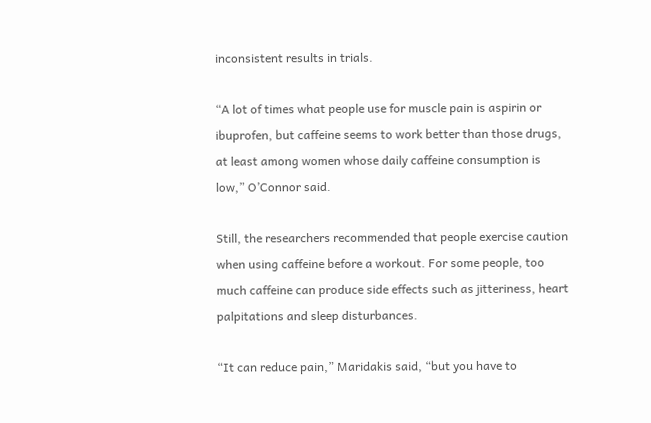inconsistent results in trials.

“A lot of times what people use for muscle pain is aspirin or ibuprofen, but caffeine seems to work better than those drugs, at least among women whose daily caffeine consumption is low,” O’Connor said.

Still, the researchers recommended that people exercise caution when using caffeine before a workout. For some people, too much caffeine can produce side effects such as jitteriness, heart palpitations and sleep disturbances.

“It can reduce pain,” Maridakis said, “but you have to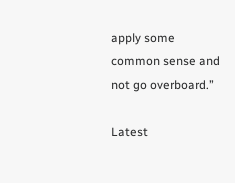apply some common sense and not go overboard.”

Latest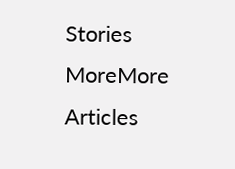Stories
MoreMore Articles